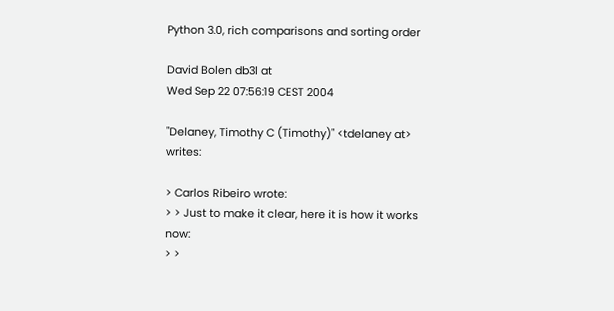Python 3.0, rich comparisons and sorting order

David Bolen db3l at
Wed Sep 22 07:56:19 CEST 2004

"Delaney, Timothy C (Timothy)" <tdelaney at> writes:

> Carlos Ribeiro wrote:
> > Just to make it clear, here it is how it works now:
> >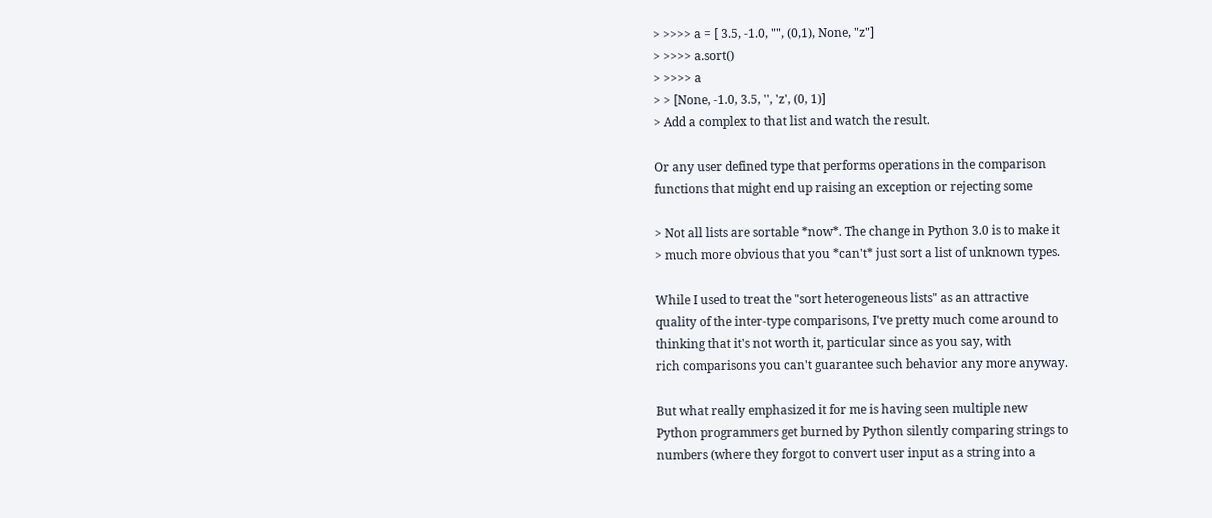> >>>> a = [ 3.5, -1.0, "", (0,1), None, "z"]
> >>>> a.sort()
> >>>> a
> > [None, -1.0, 3.5, '', 'z', (0, 1)]
> Add a complex to that list and watch the result.

Or any user defined type that performs operations in the comparison
functions that might end up raising an exception or rejecting some

> Not all lists are sortable *now*. The change in Python 3.0 is to make it
> much more obvious that you *can't* just sort a list of unknown types.

While I used to treat the "sort heterogeneous lists" as an attractive
quality of the inter-type comparisons, I've pretty much come around to
thinking that it's not worth it, particular since as you say, with
rich comparisons you can't guarantee such behavior any more anyway.

But what really emphasized it for me is having seen multiple new
Python programmers get burned by Python silently comparing strings to
numbers (where they forgot to convert user input as a string into a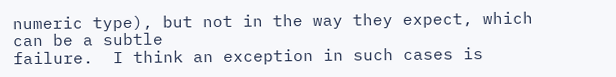numeric type), but not in the way they expect, which can be a subtle
failure.  I think an exception in such cases is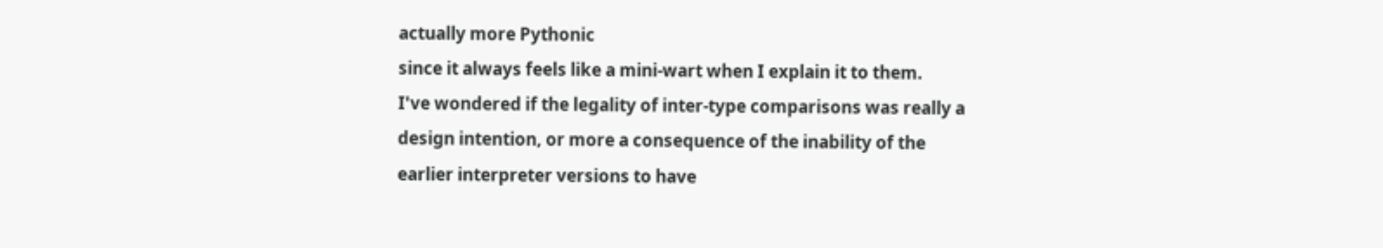actually more Pythonic
since it always feels like a mini-wart when I explain it to them.
I've wondered if the legality of inter-type comparisons was really a
design intention, or more a consequence of the inability of the
earlier interpreter versions to have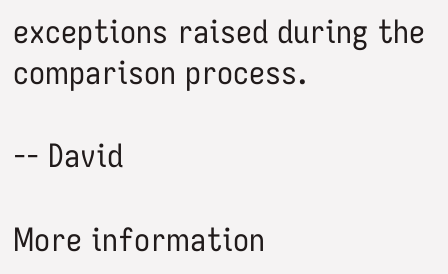exceptions raised during the
comparison process.

-- David

More information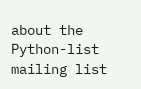about the Python-list mailing list